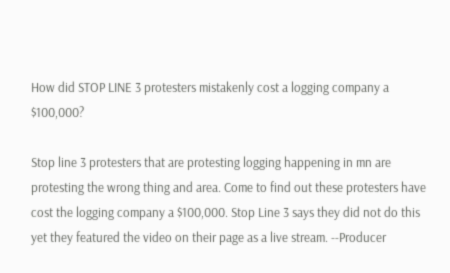How did STOP LINE 3 protesters mistakenly cost a logging company a $100,000?

Stop line 3 protesters that are protesting logging happening in mn are protesting the wrong thing and area. Come to find out these protesters have cost the logging company a $100,000. Stop Line 3 says they did not do this yet they featured the video on their page as a live stream. --Producer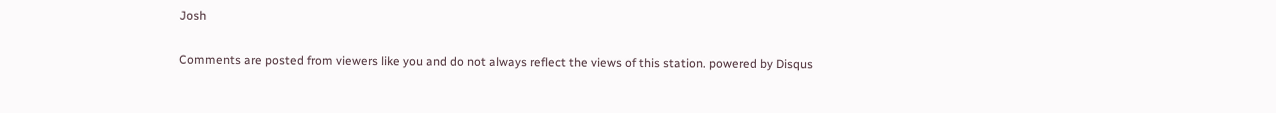Josh

Comments are posted from viewers like you and do not always reflect the views of this station. powered by Disqus